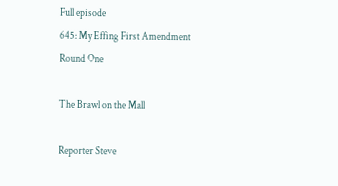Full episode
645: My Effing First Amendment
Round One

The Brawl on the Mall

Reporter Steve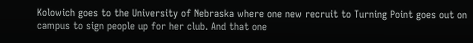Kolowich goes to the University of Nebraska where one new recruit to Turning Point goes out on campus to sign people up for her club. And that one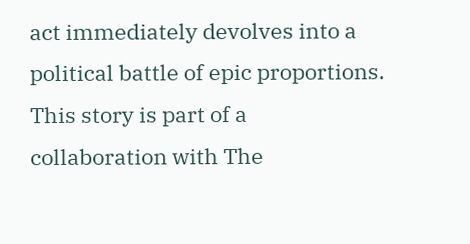act immediately devolves into a political battle of epic proportions. This story is part of a collaboration with The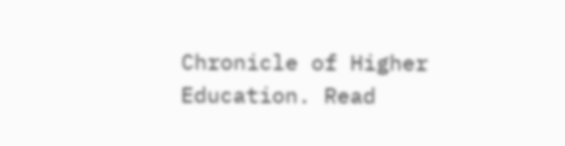Chronicle of Higher Education. Read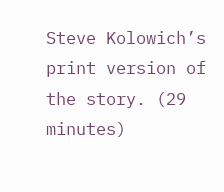Steve Kolowich’s print version of the story. (29 minutes)